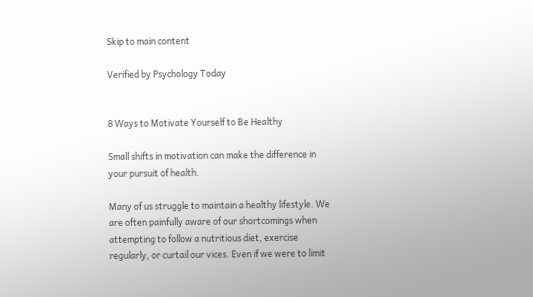Skip to main content

Verified by Psychology Today


8 Ways to Motivate Yourself to Be Healthy

Small shifts in motivation can make the difference in your pursuit of health.

Many of us struggle to maintain a healthy lifestyle. We are often painfully aware of our shortcomings when attempting to follow a nutritious diet, exercise regularly, or curtail our vices. Even if we were to limit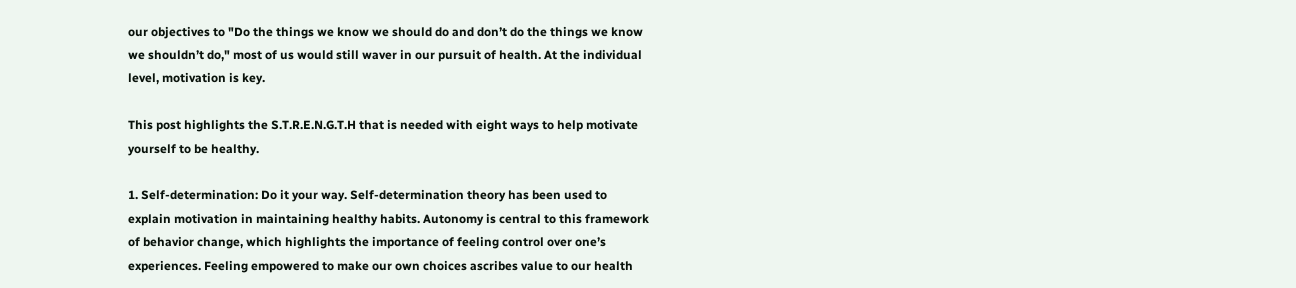our objectives to "Do the things we know we should do and don’t do the things we know we shouldn’t do," most of us would still waver in our pursuit of health. At the individual level, motivation is key.

This post highlights the S.T.R.E.N.G.T.H that is needed with eight ways to help motivate yourself to be healthy.

1. Self-determination: Do it your way. Self-determination theory has been used to explain motivation in maintaining healthy habits. Autonomy is central to this framework of behavior change, which highlights the importance of feeling control over one’s experiences. Feeling empowered to make our own choices ascribes value to our health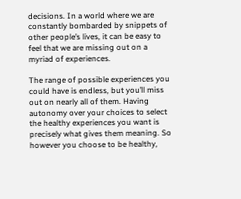decisions. In a world where we are constantly bombarded by snippets of other people’s lives, it can be easy to feel that we are missing out on a myriad of experiences.

The range of possible experiences you could have is endless, but you’ll miss out on nearly all of them. Having autonomy over your choices to select the healthy experiences you want is precisely what gives them meaning. So however you choose to be healthy,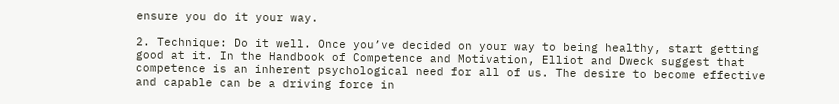ensure you do it your way.

2. Technique: Do it well. Once you’ve decided on your way to being healthy, start getting good at it. In the Handbook of Competence and Motivation, Elliot and Dweck suggest that competence is an inherent psychological need for all of us. The desire to become effective and capable can be a driving force in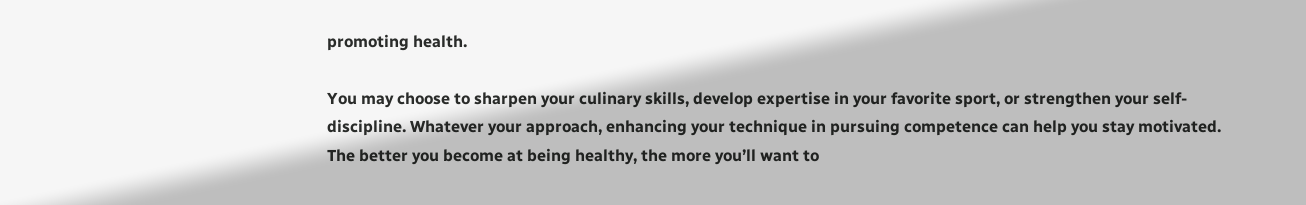promoting health.

You may choose to sharpen your culinary skills, develop expertise in your favorite sport, or strengthen your self-discipline. Whatever your approach, enhancing your technique in pursuing competence can help you stay motivated. The better you become at being healthy, the more you’ll want to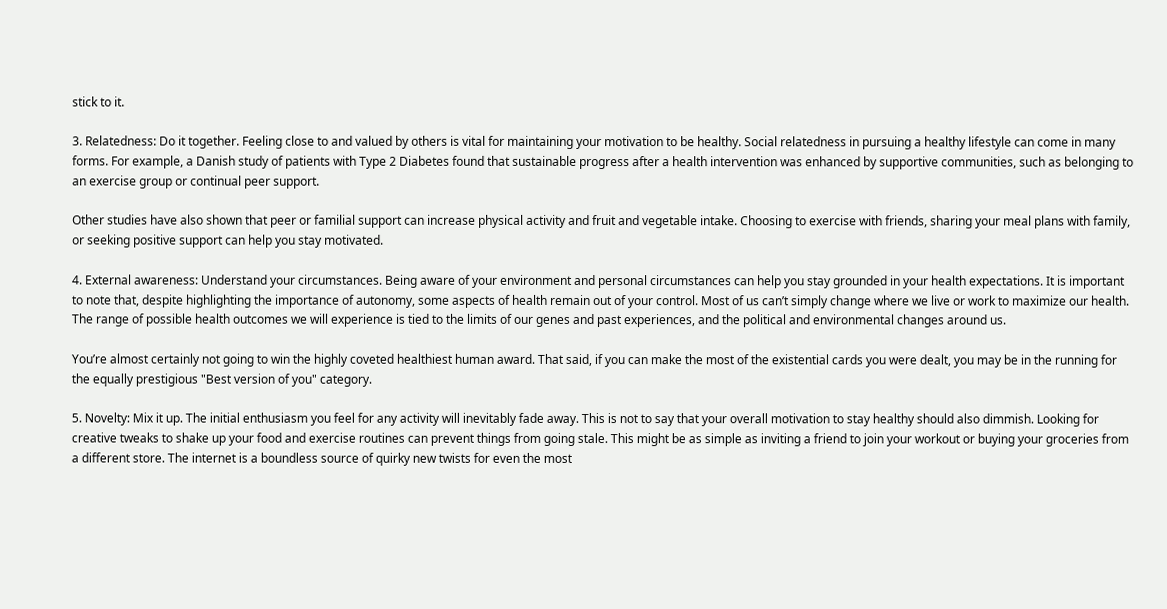stick to it.

3. Relatedness: Do it together. Feeling close to and valued by others is vital for maintaining your motivation to be healthy. Social relatedness in pursuing a healthy lifestyle can come in many forms. For example, a Danish study of patients with Type 2 Diabetes found that sustainable progress after a health intervention was enhanced by supportive communities, such as belonging to an exercise group or continual peer support.

Other studies have also shown that peer or familial support can increase physical activity and fruit and vegetable intake. Choosing to exercise with friends, sharing your meal plans with family, or seeking positive support can help you stay motivated.

4. External awareness: Understand your circumstances. Being aware of your environment and personal circumstances can help you stay grounded in your health expectations. It is important to note that, despite highlighting the importance of autonomy, some aspects of health remain out of your control. Most of us can’t simply change where we live or work to maximize our health. The range of possible health outcomes we will experience is tied to the limits of our genes and past experiences, and the political and environmental changes around us.

You’re almost certainly not going to win the highly coveted healthiest human award. That said, if you can make the most of the existential cards you were dealt, you may be in the running for the equally prestigious "Best version of you" category.

5. Novelty: Mix it up. The initial enthusiasm you feel for any activity will inevitably fade away. This is not to say that your overall motivation to stay healthy should also dimmish. Looking for creative tweaks to shake up your food and exercise routines can prevent things from going stale. This might be as simple as inviting a friend to join your workout or buying your groceries from a different store. The internet is a boundless source of quirky new twists for even the most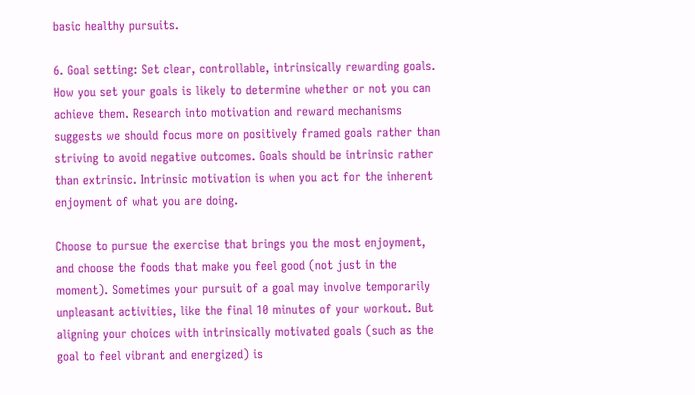basic healthy pursuits.

6. Goal setting: Set clear, controllable, intrinsically rewarding goals. How you set your goals is likely to determine whether or not you can achieve them. Research into motivation and reward mechanisms suggests we should focus more on positively framed goals rather than striving to avoid negative outcomes. Goals should be intrinsic rather than extrinsic. Intrinsic motivation is when you act for the inherent enjoyment of what you are doing.

Choose to pursue the exercise that brings you the most enjoyment, and choose the foods that make you feel good (not just in the moment). Sometimes your pursuit of a goal may involve temporarily unpleasant activities, like the final 10 minutes of your workout. But aligning your choices with intrinsically motivated goals (such as the goal to feel vibrant and energized) is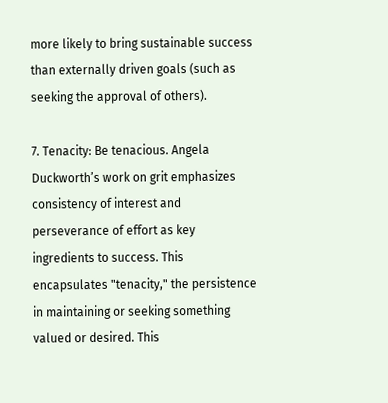more likely to bring sustainable success than externally driven goals (such as seeking the approval of others).

7. Tenacity: Be tenacious. Angela Duckworth’s work on grit emphasizes consistency of interest and perseverance of effort as key ingredients to success. This encapsulates "tenacity," the persistence in maintaining or seeking something valued or desired. This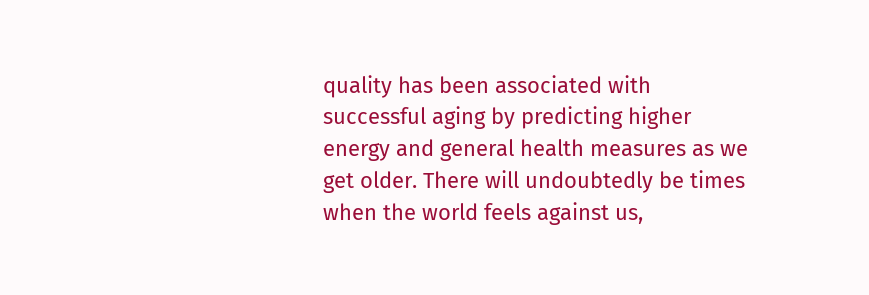quality has been associated with successful aging by predicting higher energy and general health measures as we get older. There will undoubtedly be times when the world feels against us,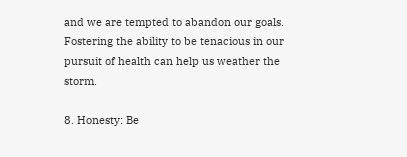and we are tempted to abandon our goals. Fostering the ability to be tenacious in our pursuit of health can help us weather the storm.

8. Honesty: Be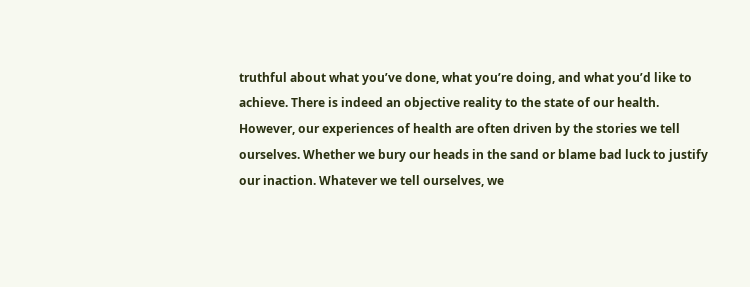truthful about what you’ve done, what you’re doing, and what you’d like to achieve. There is indeed an objective reality to the state of our health. However, our experiences of health are often driven by the stories we tell ourselves. Whether we bury our heads in the sand or blame bad luck to justify our inaction. Whatever we tell ourselves, we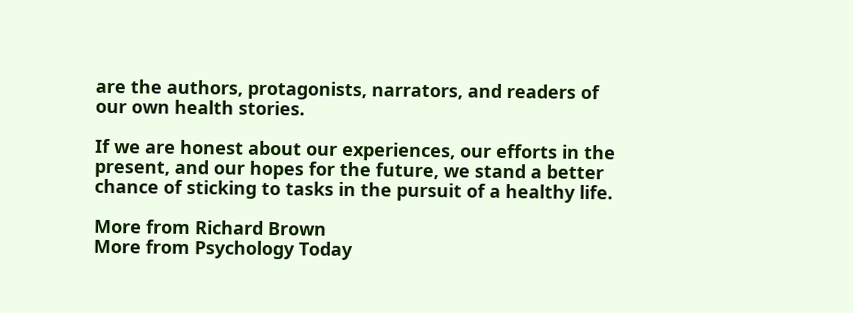are the authors, protagonists, narrators, and readers of our own health stories.

If we are honest about our experiences, our efforts in the present, and our hopes for the future, we stand a better chance of sticking to tasks in the pursuit of a healthy life.

More from Richard Brown
More from Psychology Today